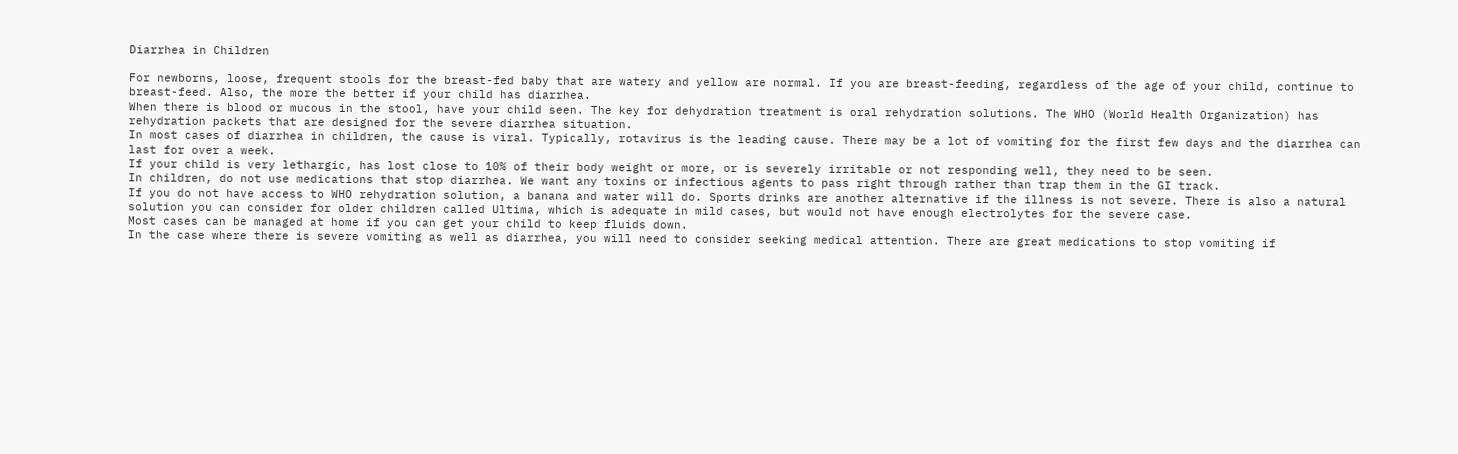Diarrhea in Children

For newborns, loose, frequent stools for the breast-fed baby that are watery and yellow are normal. If you are breast-feeding, regardless of the age of your child, continue to breast-feed. Also, the more the better if your child has diarrhea.
When there is blood or mucous in the stool, have your child seen. The key for dehydration treatment is oral rehydration solutions. The WHO (World Health Organization) has rehydration packets that are designed for the severe diarrhea situation.
In most cases of diarrhea in children, the cause is viral. Typically, rotavirus is the leading cause. There may be a lot of vomiting for the first few days and the diarrhea can last for over a week.
If your child is very lethargic, has lost close to 10% of their body weight or more, or is severely irritable or not responding well, they need to be seen.
In children, do not use medications that stop diarrhea. We want any toxins or infectious agents to pass right through rather than trap them in the GI track.
If you do not have access to WHO rehydration solution, a banana and water will do. Sports drinks are another alternative if the illness is not severe. There is also a natural solution you can consider for older children called Ultima, which is adequate in mild cases, but would not have enough electrolytes for the severe case.
Most cases can be managed at home if you can get your child to keep fluids down.
In the case where there is severe vomiting as well as diarrhea, you will need to consider seeking medical attention. There are great medications to stop vomiting if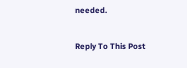needed.

Reply To This Post